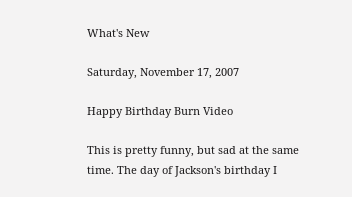What's New

Saturday, November 17, 2007

Happy Birthday Burn Video

This is pretty funny, but sad at the same time. The day of Jackson's birthday I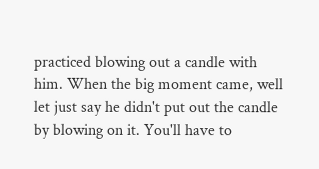practiced blowing out a candle with him. When the big moment came, well let just say he didn't put out the candle by blowing on it. You'll have to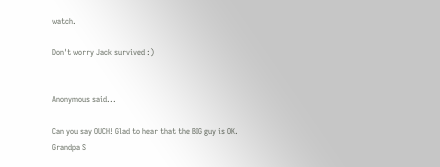watch.

Don't worry Jack survived :)


Anonymous said...

Can you say OUCH! Glad to hear that the BIG guy is OK.
Grandpa S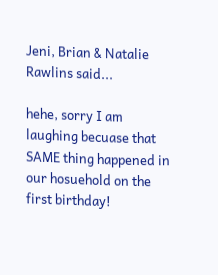Jeni, Brian & Natalie Rawlins said...

hehe, sorry I am laughing becuase that SAME thing happened in our hosuehold on the first birthday!